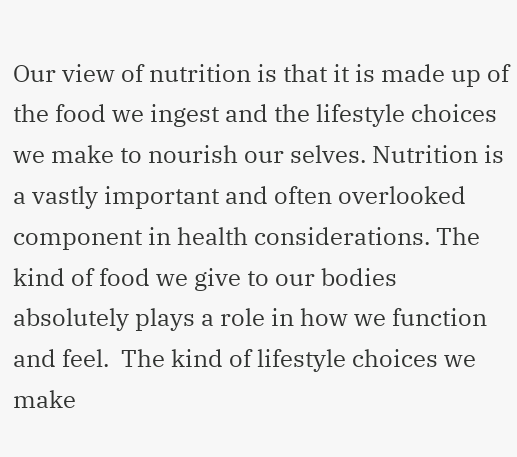Our view of nutrition is that it is made up of the food we ingest and the lifestyle choices we make to nourish our selves. Nutrition is a vastly important and often overlooked component in health considerations. The kind of food we give to our bodies absolutely plays a role in how we function and feel.  The kind of lifestyle choices we make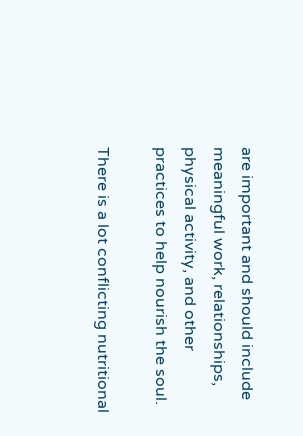are important and should include meaningful work, relationships, physical activity, and other practices to help nourish the soul.

There is a lot conflicting nutritional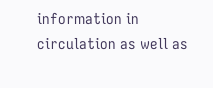information in circulation as well as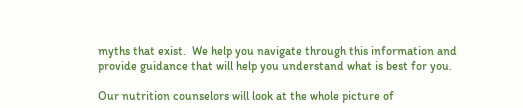myths that exist.  We help you navigate through this information and provide guidance that will help you understand what is best for you.

Our nutrition counselors will look at the whole picture of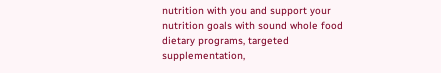nutrition with you and support your nutrition goals with sound whole food dietary programs, targeted supplementation,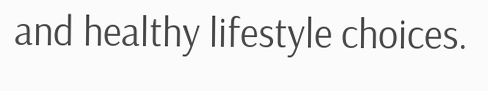and healthy lifestyle choices.